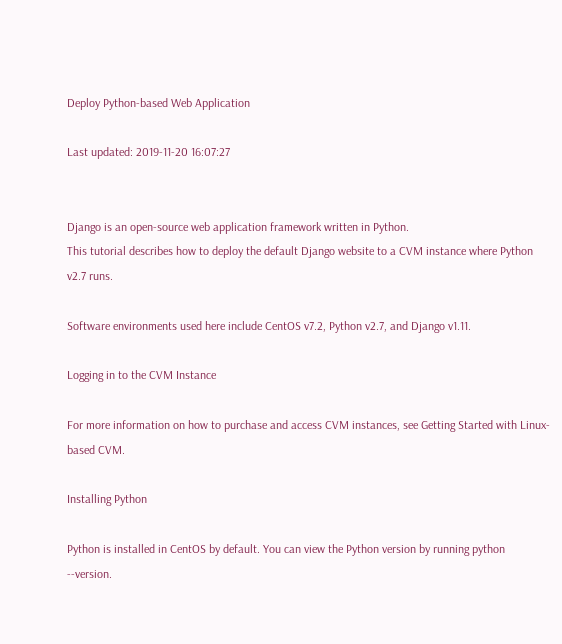Deploy Python-based Web Application

Last updated: 2019-11-20 16:07:27


Django is an open-source web application framework written in Python.
This tutorial describes how to deploy the default Django website to a CVM instance where Python v2.7 runs.

Software environments used here include CentOS v7.2, Python v2.7, and Django v1.11.

Logging in to the CVM Instance

For more information on how to purchase and access CVM instances, see Getting Started with Linux-based CVM.

Installing Python

Python is installed in CentOS by default. You can view the Python version by running python --version.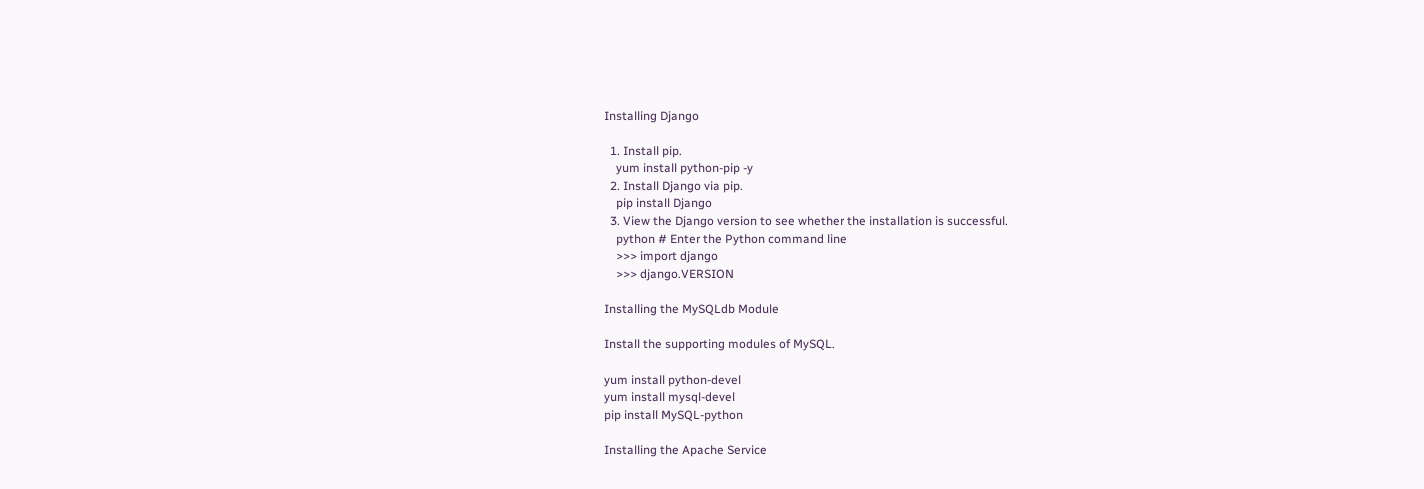Installing Django

  1. Install pip.
    yum install python-pip -y
  2. Install Django via pip.
    pip install Django
  3. View the Django version to see whether the installation is successful.
    python # Enter the Python command line
    >>> import django
    >>> django.VERSION

Installing the MySQLdb Module

Install the supporting modules of MySQL.

yum install python-devel
yum install mysql-devel
pip install MySQL-python

Installing the Apache Service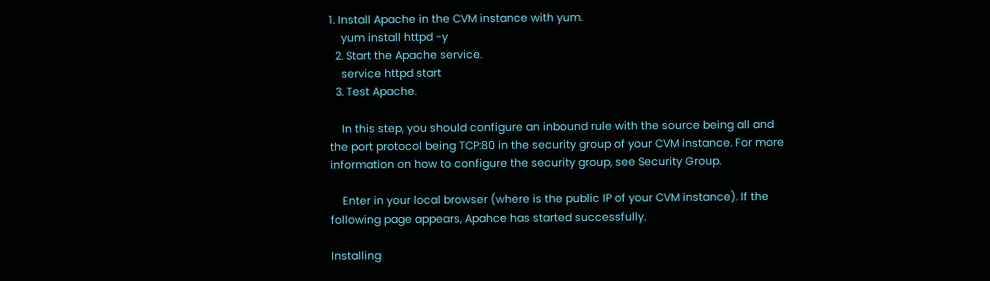1. Install Apache in the CVM instance with yum.
    yum install httpd -y
  2. Start the Apache service.
    service httpd start
  3. Test Apache.

    In this step, you should configure an inbound rule with the source being all and the port protocol being TCP:80 in the security group of your CVM instance. For more information on how to configure the security group, see Security Group.

    Enter in your local browser (where is the public IP of your CVM instance). If the following page appears, Apahce has started successfully.

Installing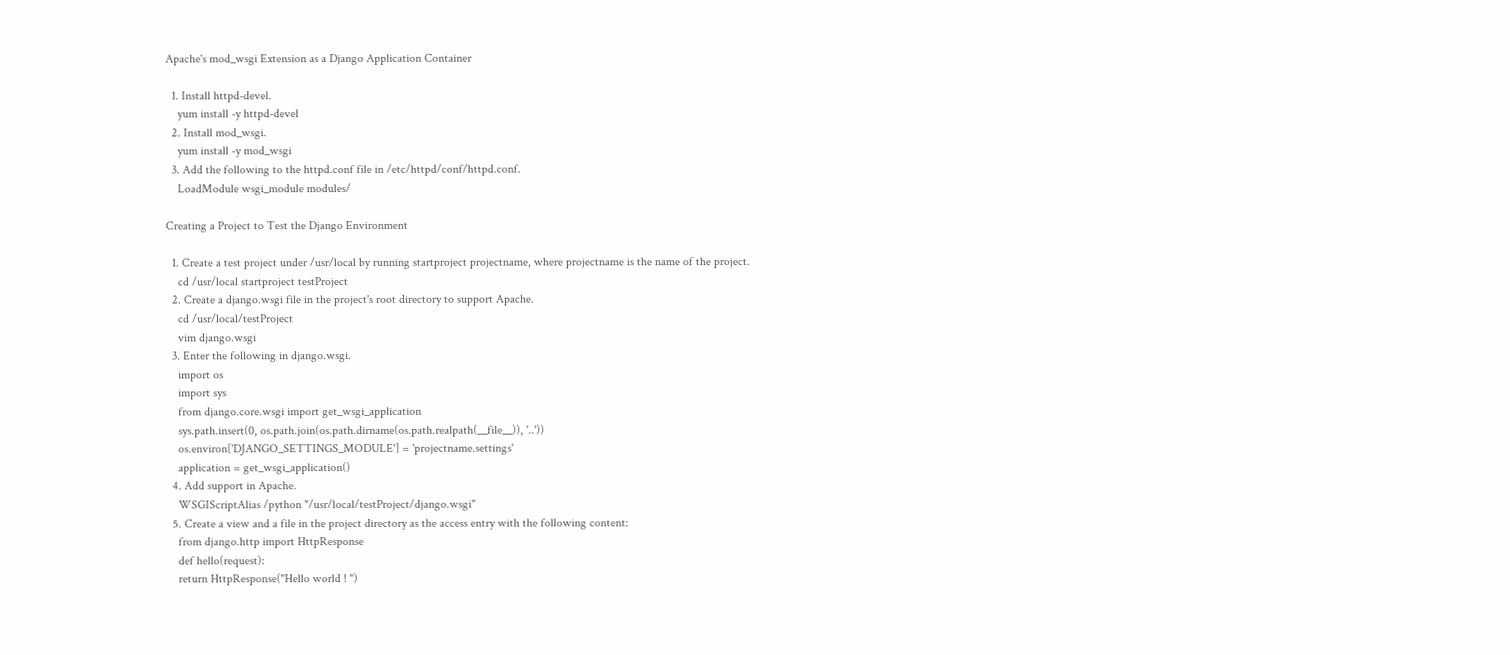Apache's mod_wsgi Extension as a Django Application Container

  1. Install httpd-devel.
    yum install -y httpd-devel
  2. Install mod_wsgi.
    yum install -y mod_wsgi
  3. Add the following to the httpd.conf file in /etc/httpd/conf/httpd.conf.
    LoadModule wsgi_module modules/

Creating a Project to Test the Django Environment

  1. Create a test project under /usr/local by running startproject projectname, where projectname is the name of the project.
    cd /usr/local startproject testProject
  2. Create a django.wsgi file in the project's root directory to support Apache.
    cd /usr/local/testProject
    vim django.wsgi
  3. Enter the following in django.wsgi.
    import os
    import sys
    from django.core.wsgi import get_wsgi_application
    sys.path.insert(0, os.path.join(os.path.dirname(os.path.realpath(__file__)), '..'))
    os.environ['DJANGO_SETTINGS_MODULE'] = 'projectname.settings'
    application = get_wsgi_application()
  4. Add support in Apache.
    WSGIScriptAlias /python "/usr/local/testProject/django.wsgi"
  5. Create a view and a file in the project directory as the access entry with the following content:
    from django.http import HttpResponse
    def hello(request):
    return HttpResponse("Hello world ! ")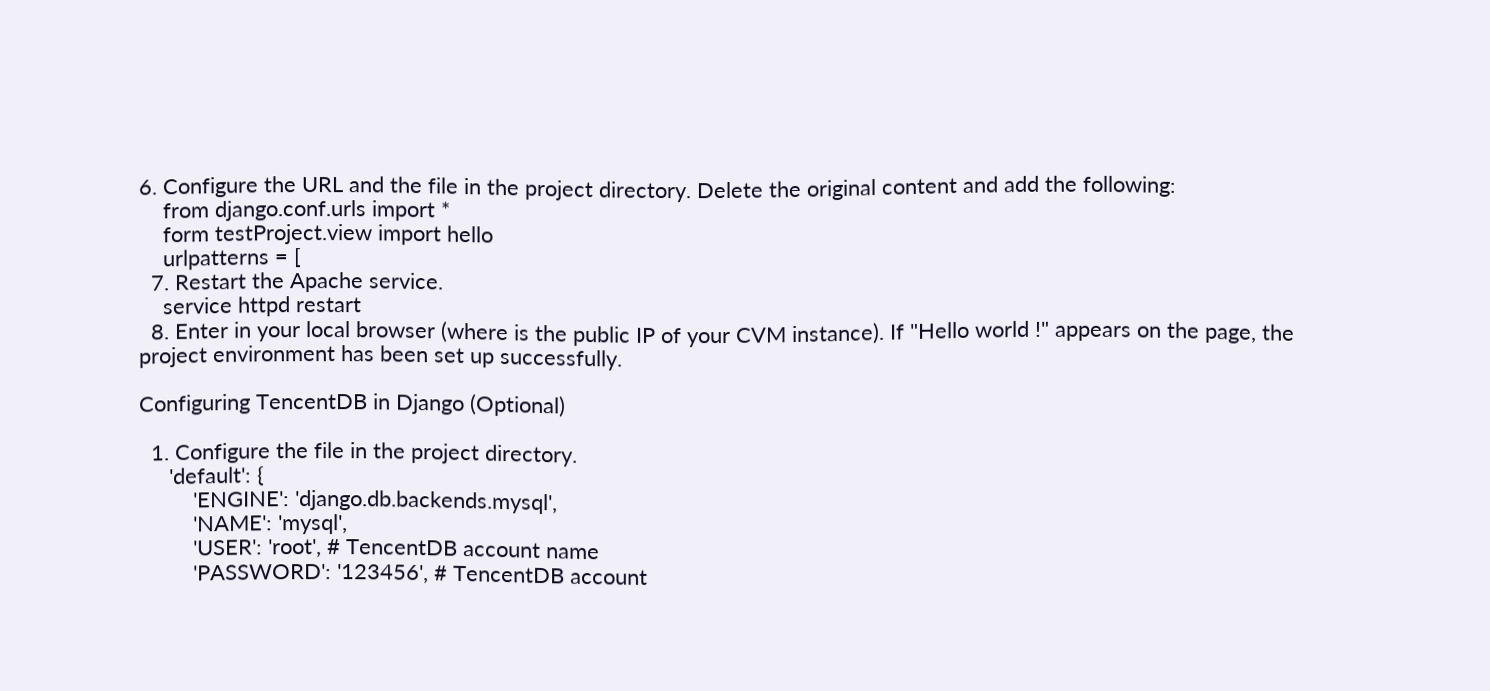6. Configure the URL and the file in the project directory. Delete the original content and add the following:
    from django.conf.urls import *
    form testProject.view import hello
    urlpatterns = [
  7. Restart the Apache service.
    service httpd restart
  8. Enter in your local browser (where is the public IP of your CVM instance). If "Hello world !" appears on the page, the project environment has been set up successfully.

Configuring TencentDB in Django (Optional)

  1. Configure the file in the project directory.
     'default': {
         'ENGINE': 'django.db.backends.mysql',
         'NAME': 'mysql',
         'USER': 'root', # TencentDB account name
         'PASSWORD': '123456', # TencentDB account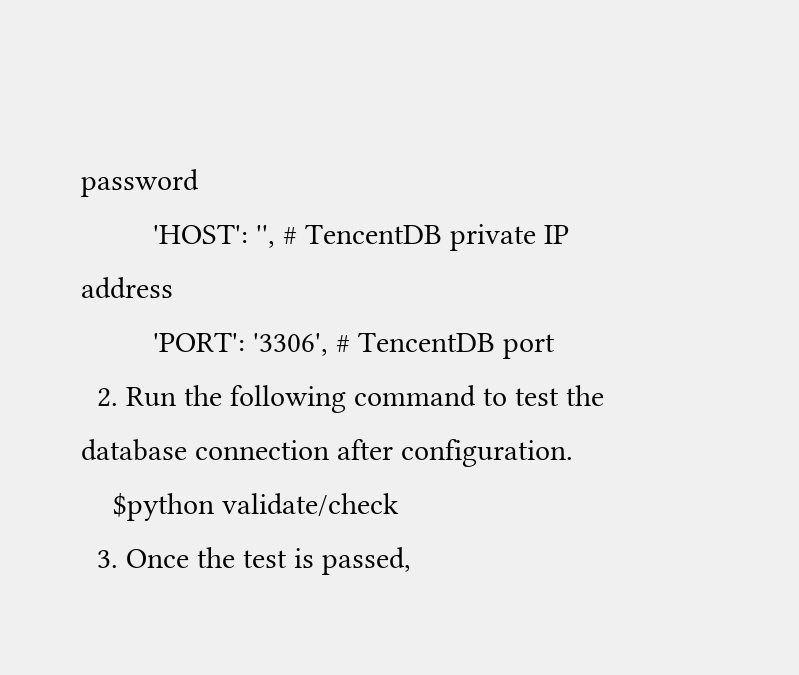password
         'HOST': '', # TencentDB private IP address
         'PORT': '3306', # TencentDB port
  2. Run the following command to test the database connection after configuration.
    $python validate/check
  3. Once the test is passed,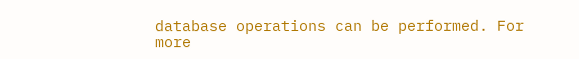database operations can be performed. For more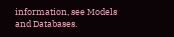information, see Models and Databases.